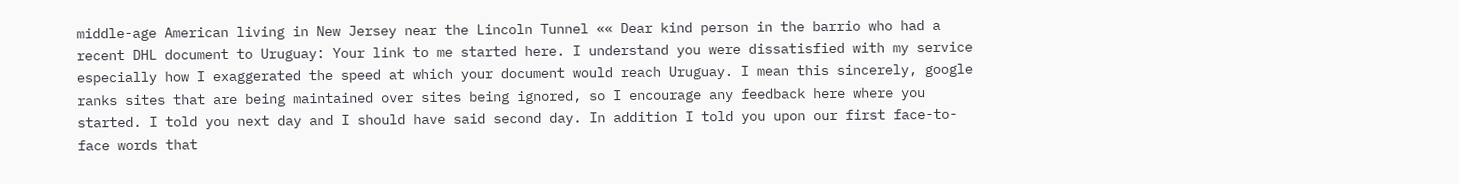middle-age American living in New Jersey near the Lincoln Tunnel «« Dear kind person in the barrio who had a recent DHL document to Uruguay: Your link to me started here. I understand you were dissatisfied with my service especially how I exaggerated the speed at which your document would reach Uruguay. I mean this sincerely, google ranks sites that are being maintained over sites being ignored, so I encourage any feedback here where you started. I told you next day and I should have said second day. In addition I told you upon our first face-to-face words that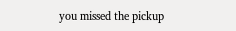you missed the pickup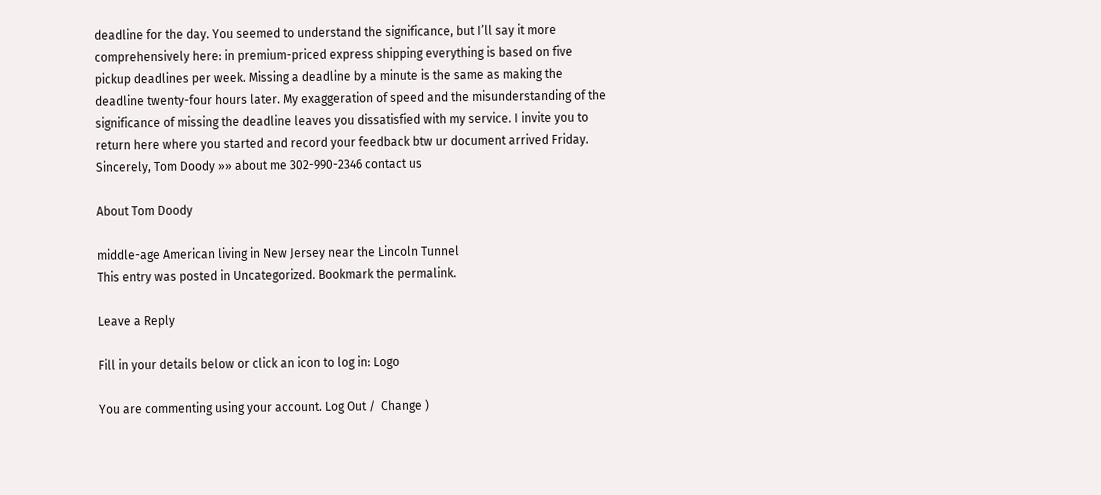deadline for the day. You seemed to understand the significance, but I’ll say it more comprehensively here: in premium-priced express shipping everything is based on five pickup deadlines per week. Missing a deadline by a minute is the same as making the deadline twenty-four hours later. My exaggeration of speed and the misunderstanding of the significance of missing the deadline leaves you dissatisfied with my service. I invite you to return here where you started and record your feedback btw ur document arrived Friday. Sincerely, Tom Doody »» about me 302-990-2346 contact us

About Tom Doody

middle-age American living in New Jersey near the Lincoln Tunnel
This entry was posted in Uncategorized. Bookmark the permalink.

Leave a Reply

Fill in your details below or click an icon to log in: Logo

You are commenting using your account. Log Out /  Change )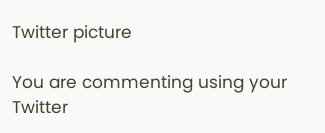Twitter picture

You are commenting using your Twitter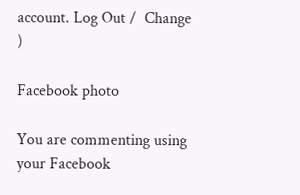account. Log Out /  Change )

Facebook photo

You are commenting using your Facebook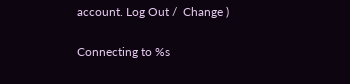account. Log Out /  Change )

Connecting to %s